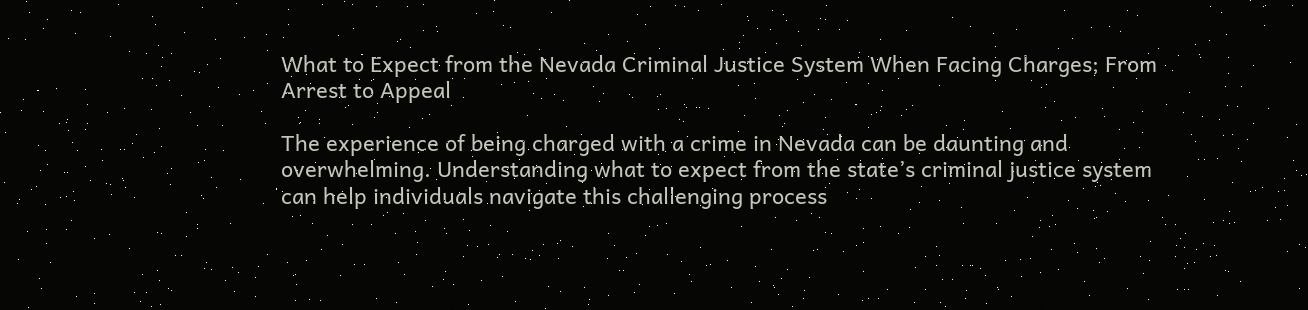What to Expect from the Nevada Criminal Justice System When Facing Charges; From Arrest to Appeal

The experience of being charged with a crime in Nevada can be daunting and overwhelming. Understanding what to expect from the state’s criminal justice system can help individuals navigate this challenging process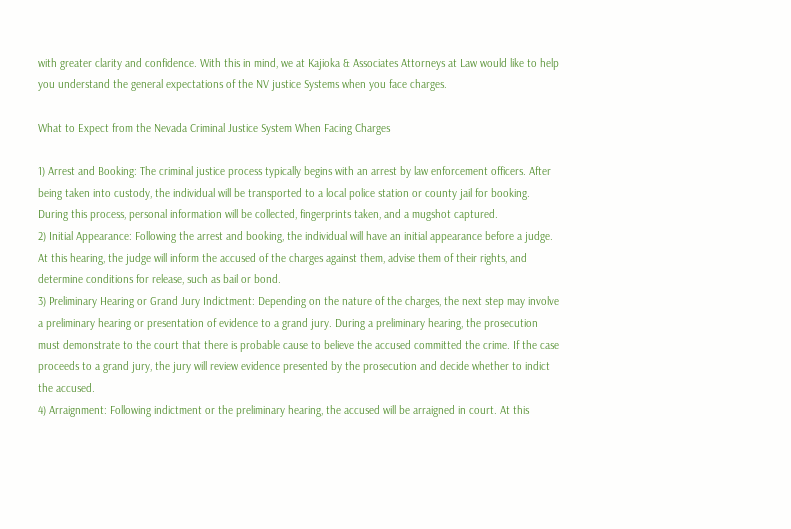with greater clarity and confidence. With this in mind, we at Kajioka & Associates Attorneys at Law would like to help you understand the general expectations of the NV justice Systems when you face charges.

What to Expect from the Nevada Criminal Justice System When Facing Charges

1) Arrest and Booking: The criminal justice process typically begins with an arrest by law enforcement officers. After being taken into custody, the individual will be transported to a local police station or county jail for booking. During this process, personal information will be collected, fingerprints taken, and a mugshot captured.
2) Initial Appearance: Following the arrest and booking, the individual will have an initial appearance before a judge. At this hearing, the judge will inform the accused of the charges against them, advise them of their rights, and determine conditions for release, such as bail or bond.
3) Preliminary Hearing or Grand Jury Indictment: Depending on the nature of the charges, the next step may involve a preliminary hearing or presentation of evidence to a grand jury. During a preliminary hearing, the prosecution must demonstrate to the court that there is probable cause to believe the accused committed the crime. If the case proceeds to a grand jury, the jury will review evidence presented by the prosecution and decide whether to indict the accused.
4) Arraignment: Following indictment or the preliminary hearing, the accused will be arraigned in court. At this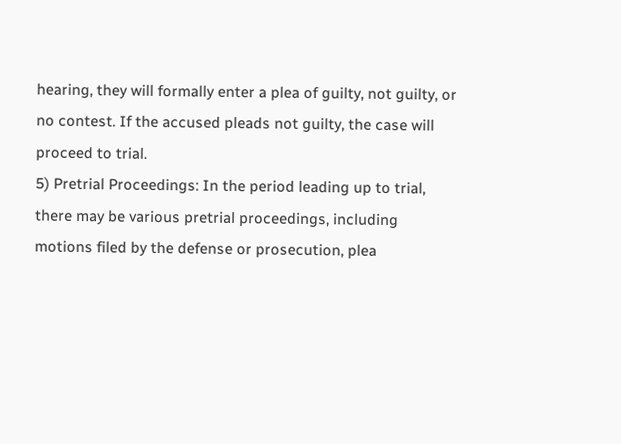hearing, they will formally enter a plea of guilty, not guilty, or no contest. If the accused pleads not guilty, the case will proceed to trial.
5) Pretrial Proceedings: In the period leading up to trial, there may be various pretrial proceedings, including motions filed by the defense or prosecution, plea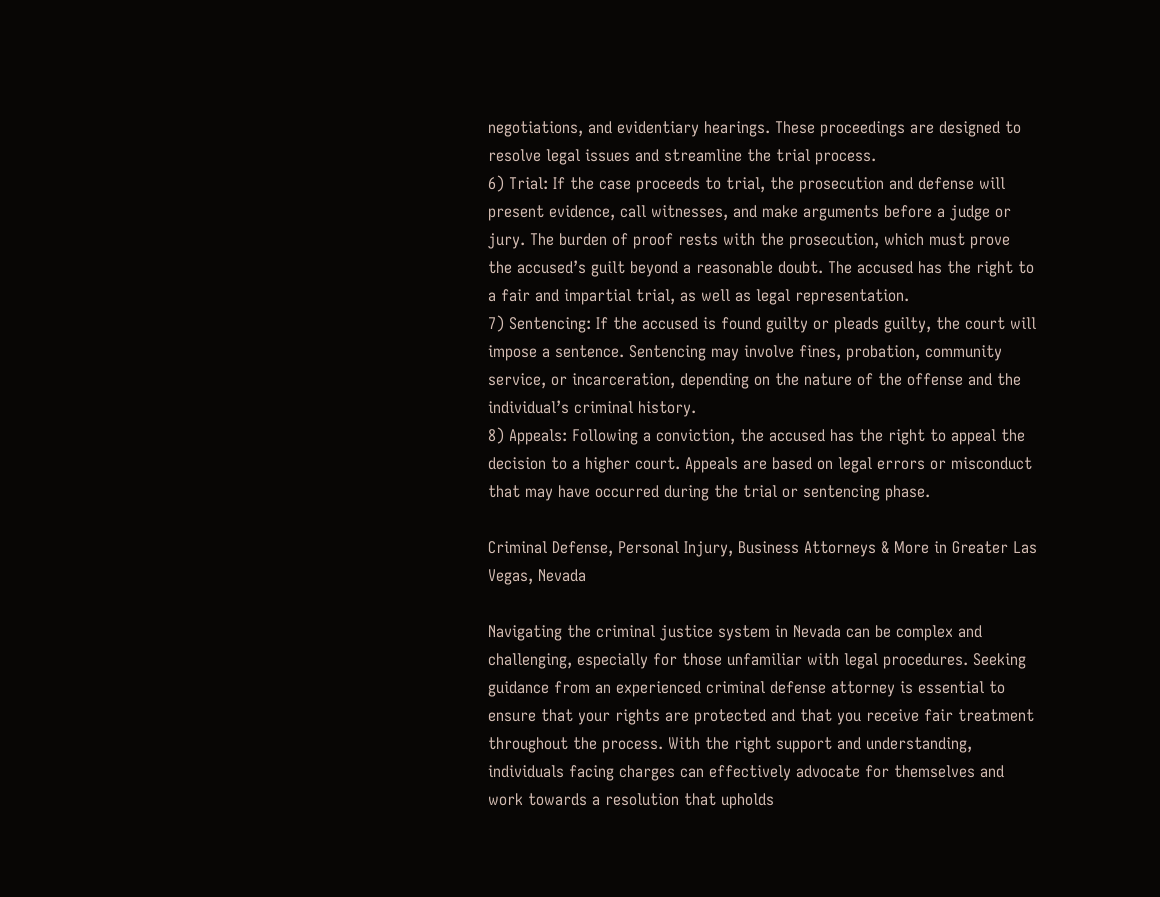negotiations, and evidentiary hearings. These proceedings are designed to resolve legal issues and streamline the trial process.
6) Trial: If the case proceeds to trial, the prosecution and defense will present evidence, call witnesses, and make arguments before a judge or jury. The burden of proof rests with the prosecution, which must prove the accused’s guilt beyond a reasonable doubt. The accused has the right to a fair and impartial trial, as well as legal representation.
7) Sentencing: If the accused is found guilty or pleads guilty, the court will impose a sentence. Sentencing may involve fines, probation, community service, or incarceration, depending on the nature of the offense and the individual’s criminal history.
8) Appeals: Following a conviction, the accused has the right to appeal the decision to a higher court. Appeals are based on legal errors or misconduct that may have occurred during the trial or sentencing phase.

Criminal Defense, Personal Injury, Business Attorneys & More in Greater Las Vegas, Nevada

Navigating the criminal justice system in Nevada can be complex and challenging, especially for those unfamiliar with legal procedures. Seeking guidance from an experienced criminal defense attorney is essential to ensure that your rights are protected and that you receive fair treatment throughout the process. With the right support and understanding, individuals facing charges can effectively advocate for themselves and work towards a resolution that upholds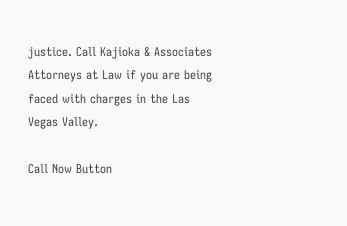justice. Call Kajioka & Associates Attorneys at Law if you are being faced with charges in the Las Vegas Valley.

Call Now Button